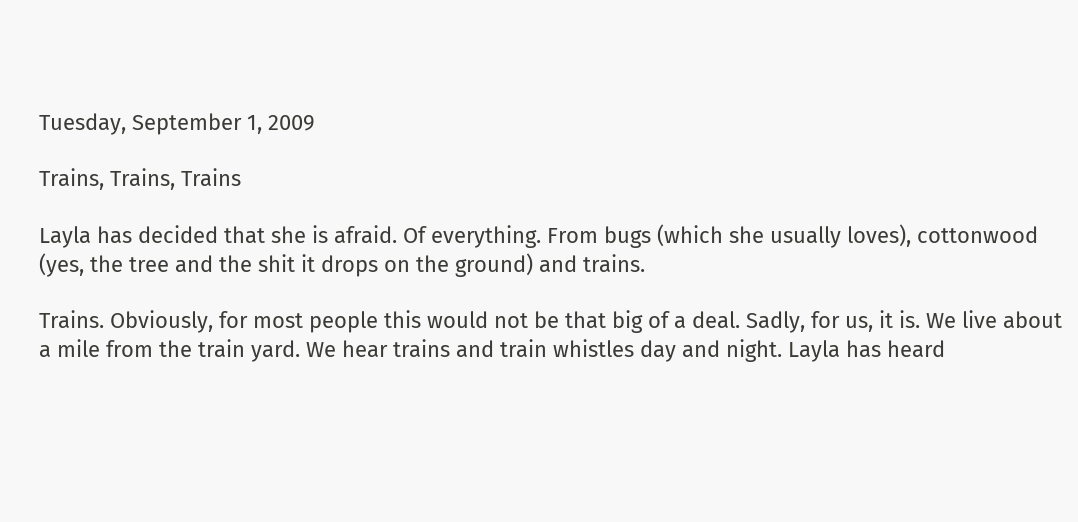Tuesday, September 1, 2009

Trains, Trains, Trains

Layla has decided that she is afraid. Of everything. From bugs (which she usually loves), cottonwood (yes, the tree and the shit it drops on the ground) and trains.

Trains. Obviously, for most people this would not be that big of a deal. Sadly, for us, it is. We live about a mile from the train yard. We hear trains and train whistles day and night. Layla has heard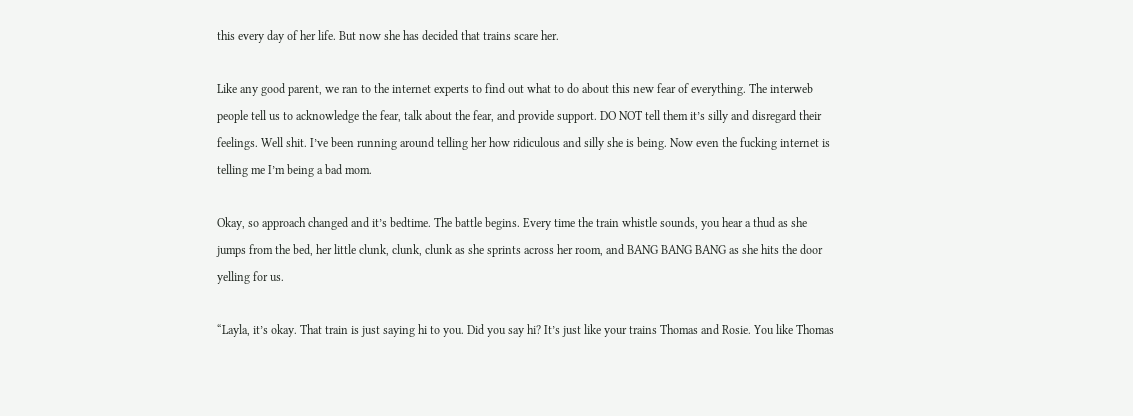this every day of her life. But now she has decided that trains scare her.

Like any good parent, we ran to the internet experts to find out what to do about this new fear of everything. The interweb people tell us to acknowledge the fear, talk about the fear, and provide support. DO NOT tell them it’s silly and disregard their feelings. Well shit. I’ve been running around telling her how ridiculous and silly she is being. Now even the fucking internet is telling me I’m being a bad mom.

Okay, so approach changed and it’s bedtime. The battle begins. Every time the train whistle sounds, you hear a thud as she jumps from the bed, her little clunk, clunk, clunk as she sprints across her room, and BANG BANG BANG as she hits the door yelling for us.

“Layla, it’s okay. That train is just saying hi to you. Did you say hi? It’s just like your trains Thomas and Rosie. You like Thomas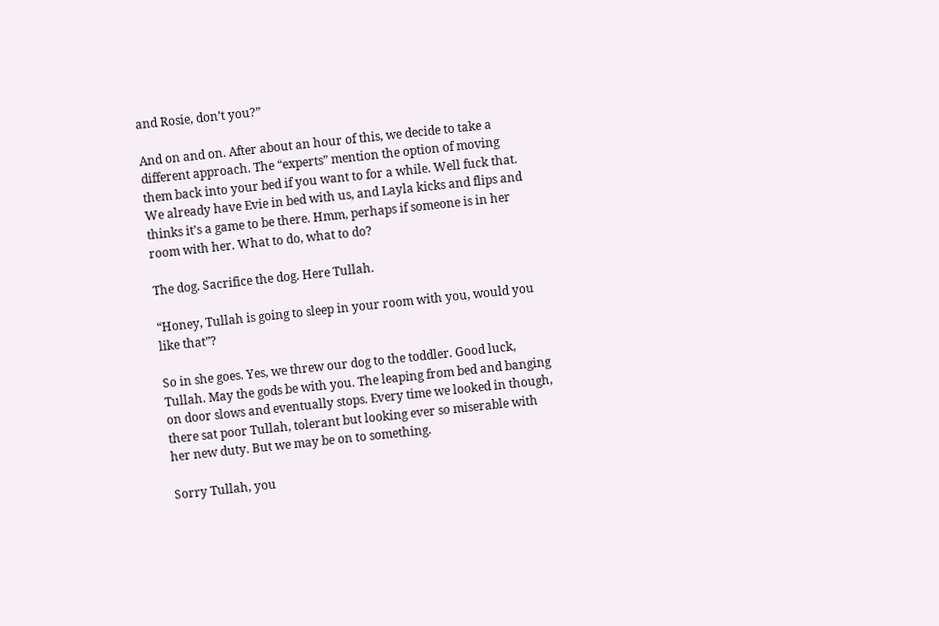and Rosie, don’t you?”

And on and on. After about an hour of this, we decide to take a different approach. The “experts” mention the option of moving them back into your bed if you want to for a while. Well fuck that. We already have Evie in bed with us, and Layla kicks and flips and thinks it’s a game to be there. Hmm, perhaps if someone is in her room with her. What to do, what to do?

The dog. Sacrifice the dog. Here Tullah.

“Honey, Tullah is going to sleep in your room with you, would you like that”?

So in she goes. Yes, we threw our dog to the toddler. Good luck, Tullah. May the gods be with you. The leaping from bed and banging on door slows and eventually stops. Every time we looked in though, there sat poor Tullah, tolerant but looking ever so miserable with her new duty. But we may be on to something.

Sorry Tullah, you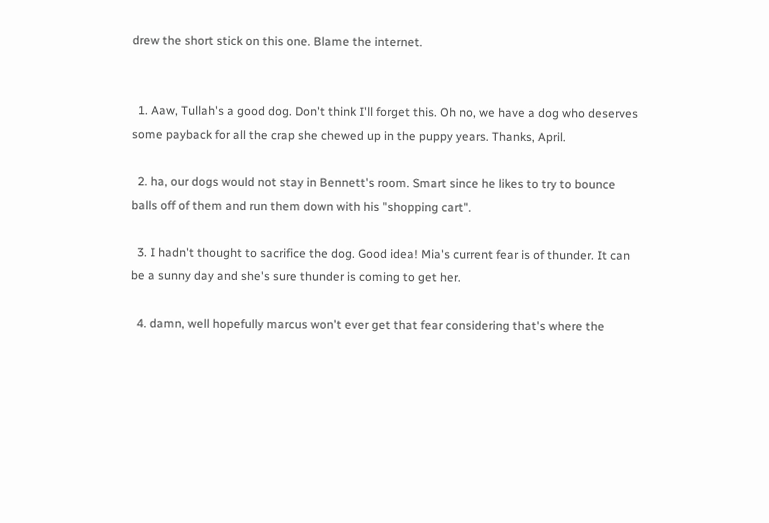drew the short stick on this one. Blame the internet.


  1. Aaw, Tullah's a good dog. Don't think I'll forget this. Oh no, we have a dog who deserves some payback for all the crap she chewed up in the puppy years. Thanks, April.

  2. ha, our dogs would not stay in Bennett's room. Smart since he likes to try to bounce balls off of them and run them down with his "shopping cart".

  3. I hadn't thought to sacrifice the dog. Good idea! Mia's current fear is of thunder. It can be a sunny day and she's sure thunder is coming to get her.

  4. damn, well hopefully marcus won't ever get that fear considering that's where the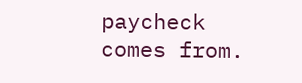paycheck comes from.